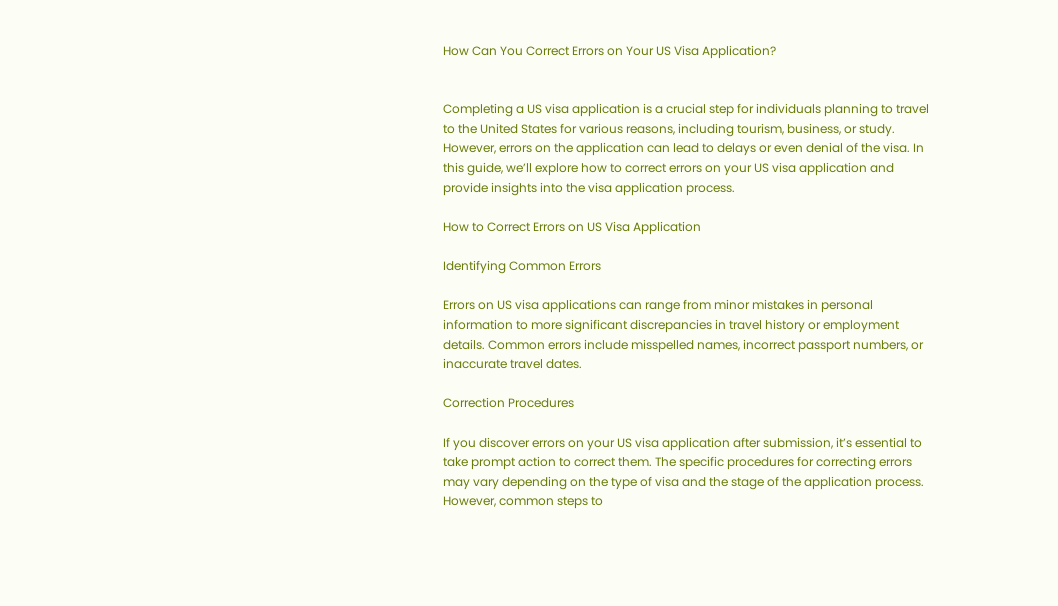How Can You Correct Errors on Your US Visa Application?


Completing a US visa application is a crucial step for individuals planning to travel to the United States for various reasons, including tourism, business, or study. However, errors on the application can lead to delays or even denial of the visa. In this guide, we’ll explore how to correct errors on your US visa application and provide insights into the visa application process.

How to Correct Errors on US Visa Application

Identifying Common Errors

Errors on US visa applications can range from minor mistakes in personal information to more significant discrepancies in travel history or employment details. Common errors include misspelled names, incorrect passport numbers, or inaccurate travel dates.

Correction Procedures

If you discover errors on your US visa application after submission, it’s essential to take prompt action to correct them. The specific procedures for correcting errors may vary depending on the type of visa and the stage of the application process. However, common steps to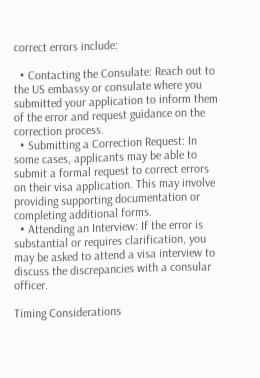correct errors include:

  • Contacting the Consulate: Reach out to the US embassy or consulate where you submitted your application to inform them of the error and request guidance on the correction process.
  • Submitting a Correction Request: In some cases, applicants may be able to submit a formal request to correct errors on their visa application. This may involve providing supporting documentation or completing additional forms.
  • Attending an Interview: If the error is substantial or requires clarification, you may be asked to attend a visa interview to discuss the discrepancies with a consular officer.

Timing Considerations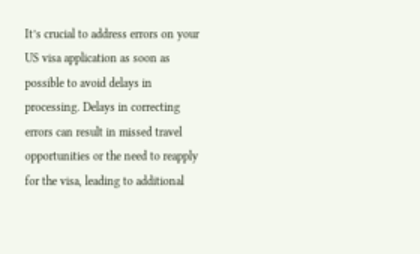It’s crucial to address errors on your US visa application as soon as possible to avoid delays in processing. Delays in correcting errors can result in missed travel opportunities or the need to reapply for the visa, leading to additional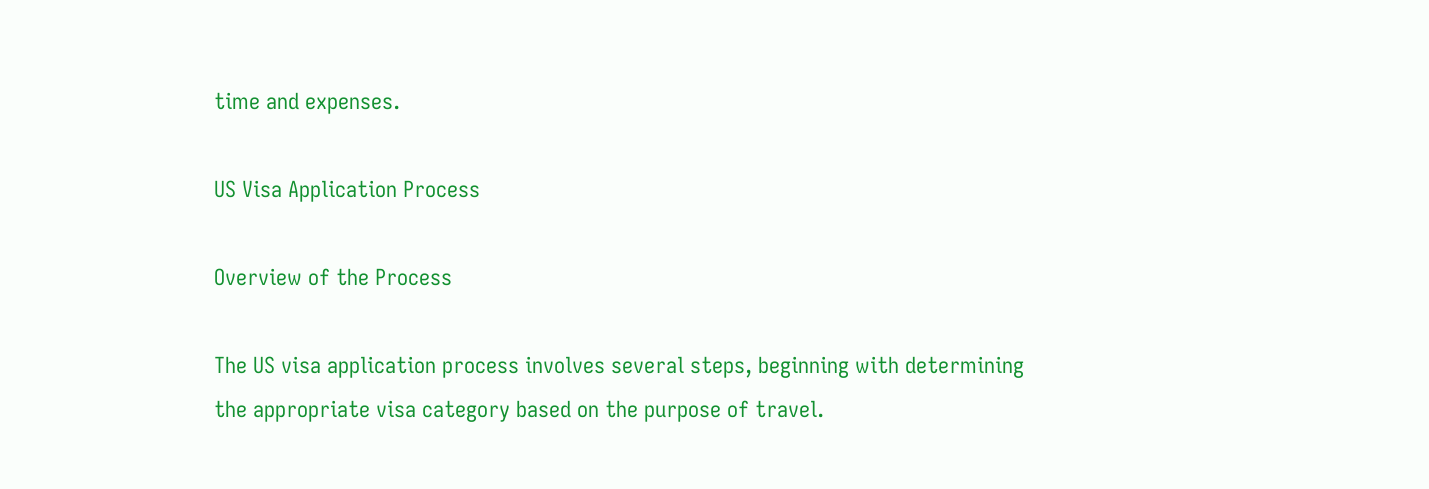time and expenses.

US Visa Application Process

Overview of the Process

The US visa application process involves several steps, beginning with determining the appropriate visa category based on the purpose of travel.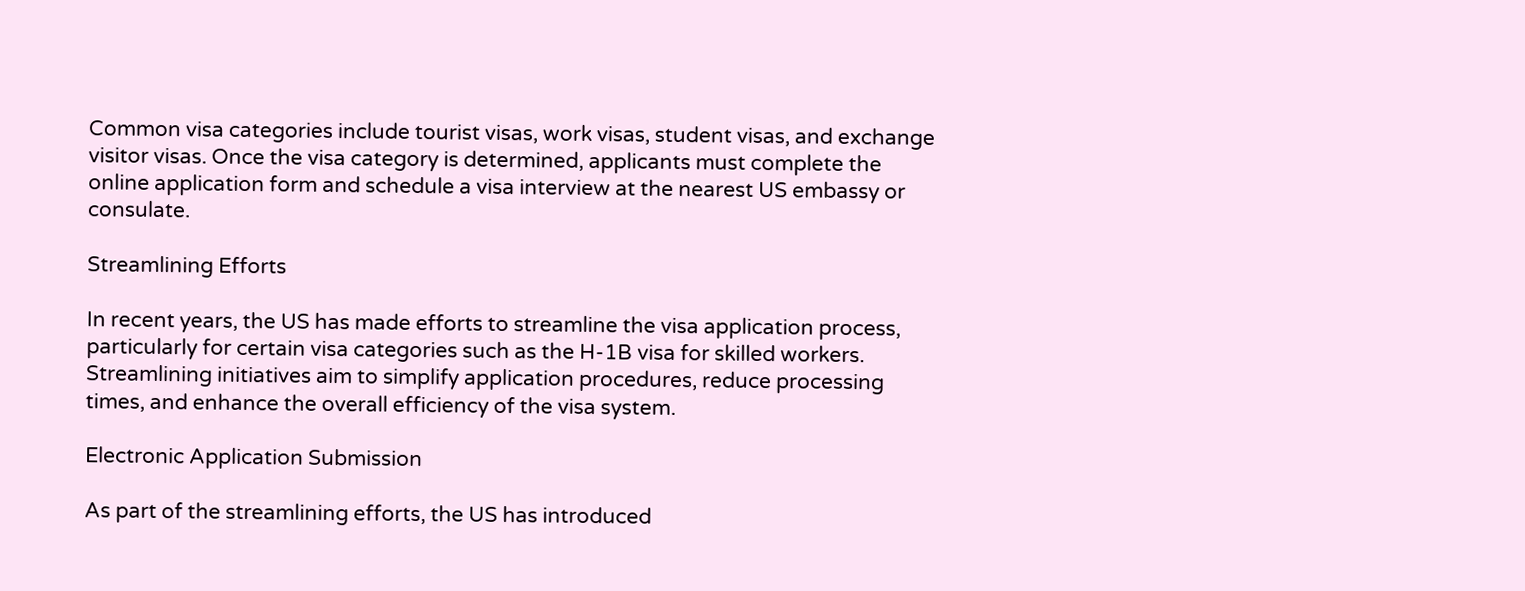Common visa categories include tourist visas, work visas, student visas, and exchange visitor visas. Once the visa category is determined, applicants must complete the online application form and schedule a visa interview at the nearest US embassy or consulate.

Streamlining Efforts

In recent years, the US has made efforts to streamline the visa application process, particularly for certain visa categories such as the H-1B visa for skilled workers. Streamlining initiatives aim to simplify application procedures, reduce processing times, and enhance the overall efficiency of the visa system.

Electronic Application Submission

As part of the streamlining efforts, the US has introduced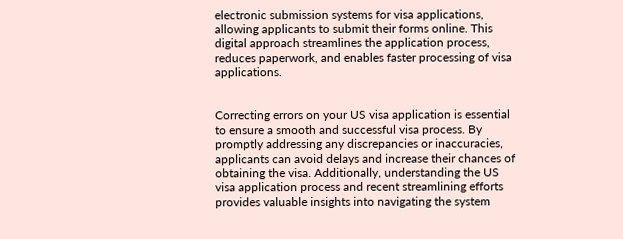electronic submission systems for visa applications, allowing applicants to submit their forms online. This digital approach streamlines the application process, reduces paperwork, and enables faster processing of visa applications.


Correcting errors on your US visa application is essential to ensure a smooth and successful visa process. By promptly addressing any discrepancies or inaccuracies, applicants can avoid delays and increase their chances of obtaining the visa. Additionally, understanding the US visa application process and recent streamlining efforts provides valuable insights into navigating the system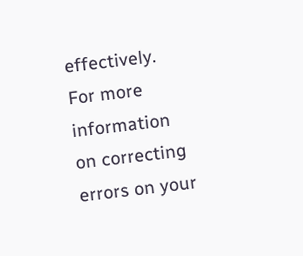effectively. For more information on correcting errors on your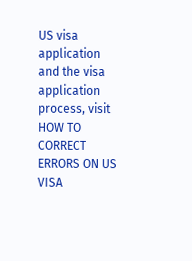US visa application and the visa application process, visit HOW TO CORRECT ERRORS ON US VISA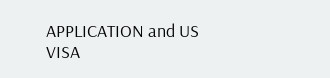APPLICATION and US VISA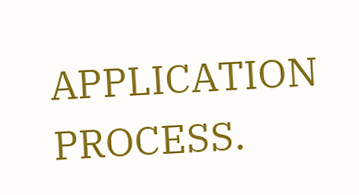APPLICATION PROCESS.